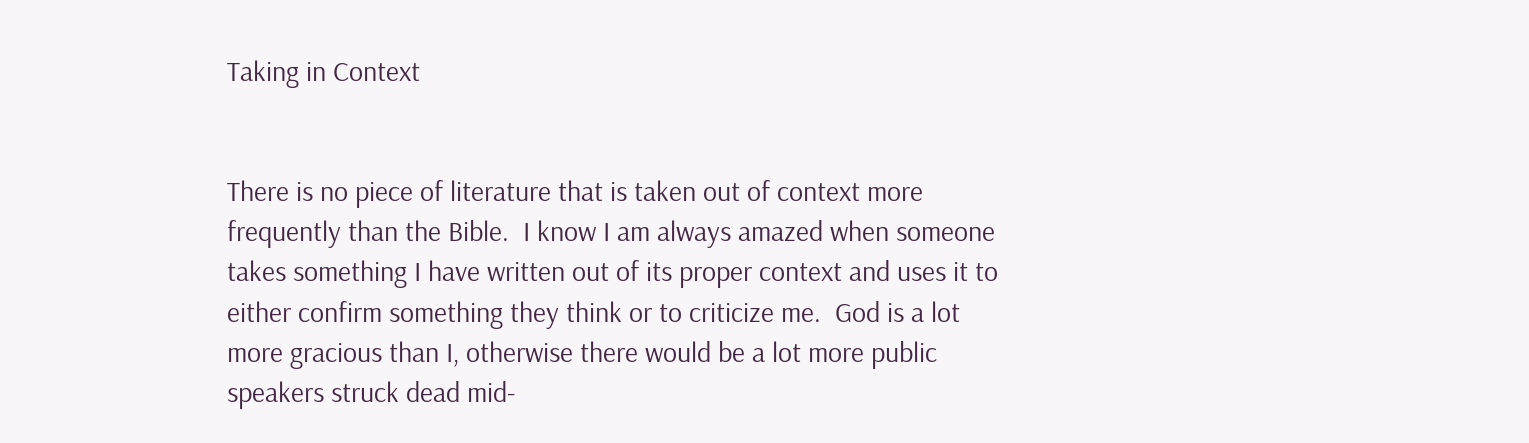Taking in Context


There is no piece of literature that is taken out of context more frequently than the Bible.  I know I am always amazed when someone takes something I have written out of its proper context and uses it to either confirm something they think or to criticize me.  God is a lot more gracious than I, otherwise there would be a lot more public speakers struck dead mid-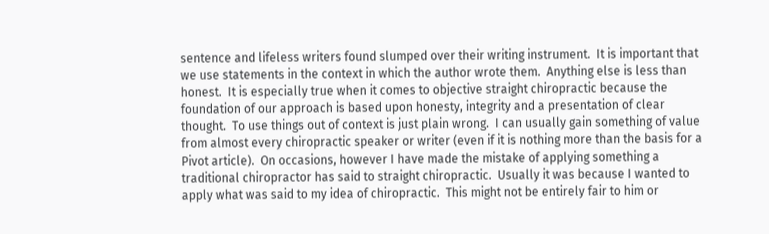sentence and lifeless writers found slumped over their writing instrument.  It is important that we use statements in the context in which the author wrote them.  Anything else is less than honest.  It is especially true when it comes to objective straight chiropractic because the foundation of our approach is based upon honesty, integrity and a presentation of clear thought.  To use things out of context is just plain wrong.  I can usually gain something of value from almost every chiropractic speaker or writer (even if it is nothing more than the basis for a Pivot article).  On occasions, however I have made the mistake of applying something a traditional chiropractor has said to straight chiropractic.  Usually it was because I wanted to apply what was said to my idea of chiropractic.  This might not be entirely fair to him or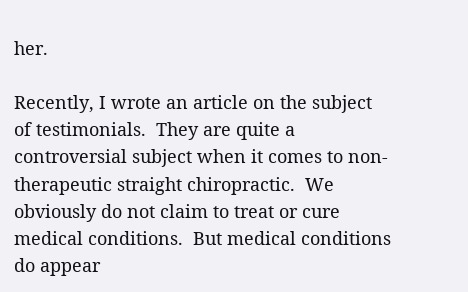her.

Recently, I wrote an article on the subject of testimonials.  They are quite a controversial subject when it comes to non-therapeutic straight chiropractic.  We obviously do not claim to treat or cure medical conditions.  But medical conditions do appear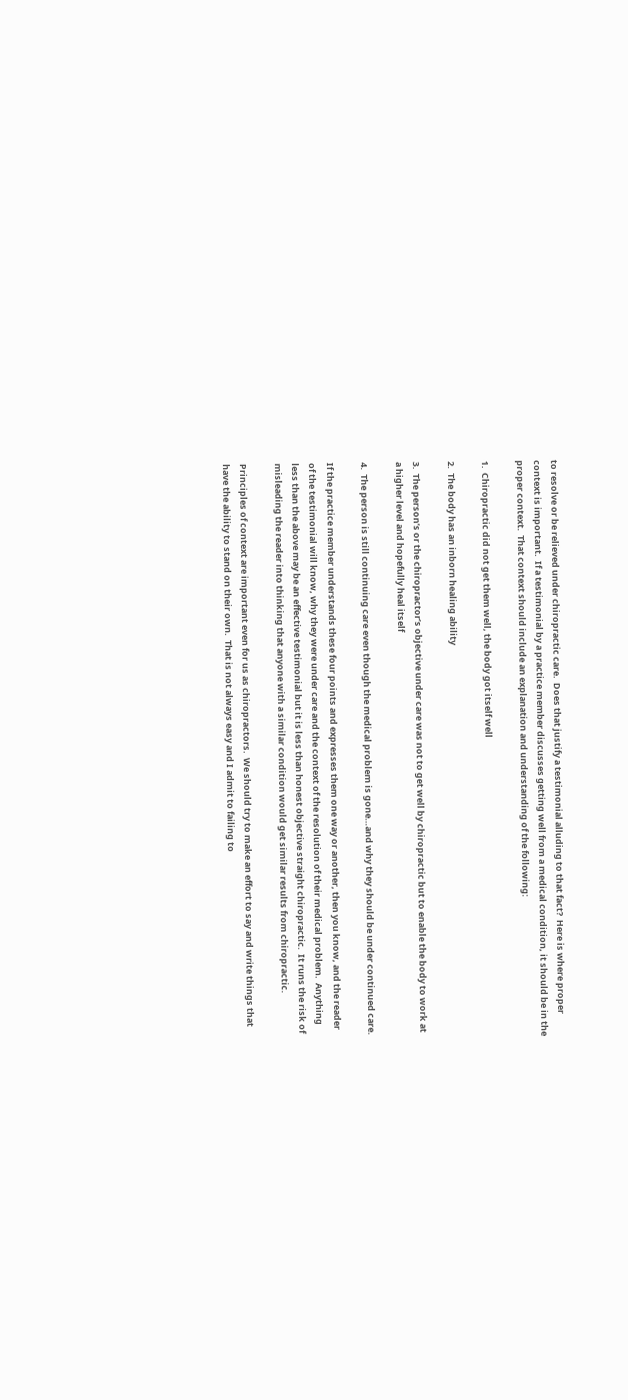to resolve or be relieved under chiropractic care.  Does that justify a testimonial alluding to that fact?  Here is where proper context is important.  If a testimonial by a practice member discusses getting well from a medical condition, it should be in the proper context.  That context should include an explanation and understanding of the following:

1.  Chiropractic did not get them well, the body got itself well

2.  The body has an inborn healing ability

3.  The person’s or the chiropractor’s objective under care was not to get well by chiropractic but to enable the body to work at a higher level and hopefully heal itself

4.  The person is still continuing care even though the medical problem is gone…and why they should be under continued care.

If the practice member understands these four points and expresses them one way or another, then you know, and the reader of the testimonial will know, why they were under care and the context of the resolution of their medical problem.  Anything less than the above may be an effective testimonial but it is less than honest objective straight chiropractic.  It runs the risk of misleading the reader into thinking that anyone with a similar condition would get similar results from chiropractic.

Principles of context are important even for us as chiropractors.  We should try to make an effort to say and write things that have the ability to stand on their own.  That is not always easy and I admit to failing to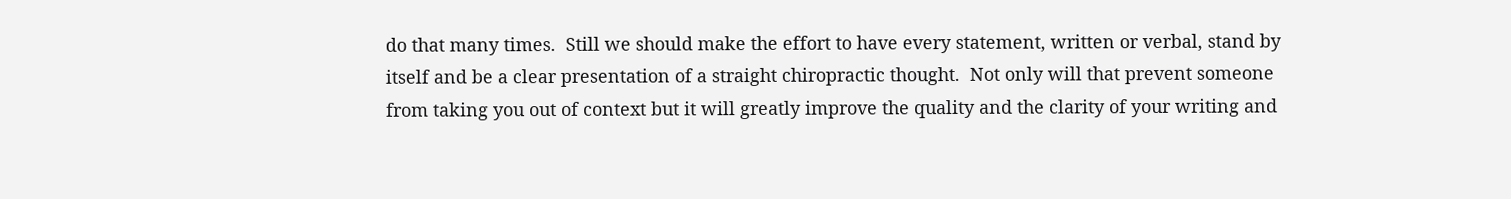do that many times.  Still we should make the effort to have every statement, written or verbal, stand by itself and be a clear presentation of a straight chiropractic thought.  Not only will that prevent someone from taking you out of context but it will greatly improve the quality and the clarity of your writing and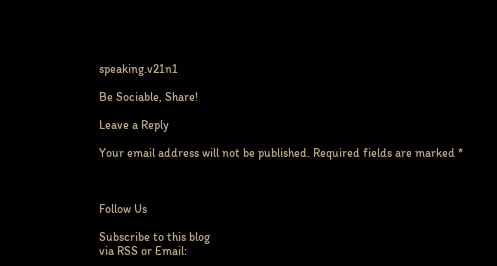speaking.v21n1

Be Sociable, Share!

Leave a Reply

Your email address will not be published. Required fields are marked *



Follow Us

Subscribe to this blog
via RSS or Email: